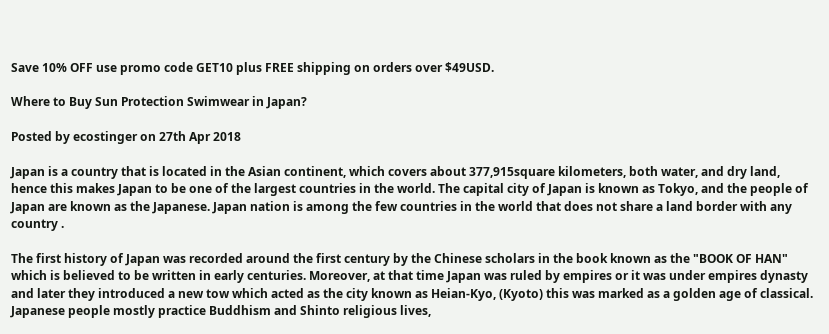Save 10% OFF use promo code GET10 plus FREE shipping on orders over $49USD.

Where to Buy Sun Protection Swimwear in Japan?

Posted by ecostinger on 27th Apr 2018

Japan is a country that is located in the Asian continent, which covers about 377,915square kilometers, both water, and dry land, hence this makes Japan to be one of the largest countries in the world. The capital city of Japan is known as Tokyo, and the people of Japan are known as the Japanese. Japan nation is among the few countries in the world that does not share a land border with any country .

The first history of Japan was recorded around the first century by the Chinese scholars in the book known as the "BOOK OF HAN" which is believed to be written in early centuries. Moreover, at that time Japan was ruled by empires or it was under empires dynasty and later they introduced a new tow which acted as the city known as Heian-Kyo, (Kyoto) this was marked as a golden age of classical. Japanese people mostly practice Buddhism and Shinto religious lives,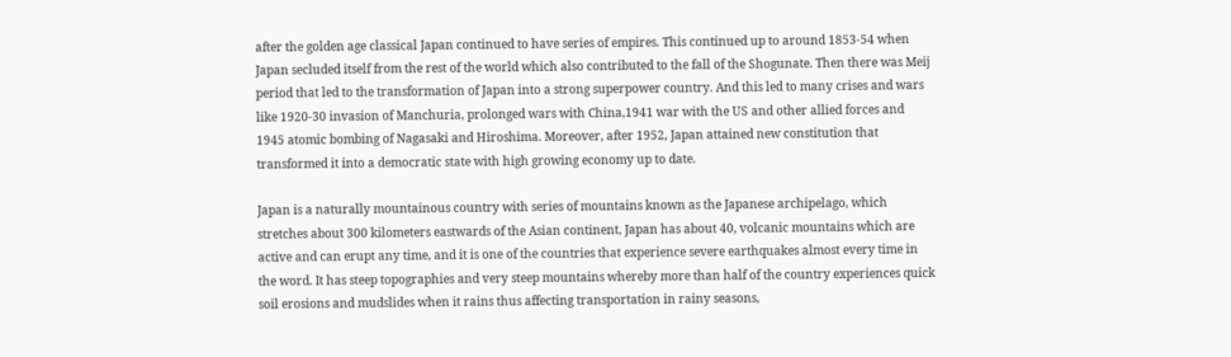after the golden age classical Japan continued to have series of empires. This continued up to around 1853-54 when Japan secluded itself from the rest of the world which also contributed to the fall of the Shogunate. Then there was Meij period that led to the transformation of Japan into a strong superpower country. And this led to many crises and wars like 1920-30 invasion of Manchuria, prolonged wars with China,1941 war with the US and other allied forces and 1945 atomic bombing of Nagasaki and Hiroshima. Moreover, after 1952, Japan attained new constitution that transformed it into a democratic state with high growing economy up to date.

Japan is a naturally mountainous country with series of mountains known as the Japanese archipelago, which stretches about 300 kilometers eastwards of the Asian continent, Japan has about 40, volcanic mountains which are active and can erupt any time, and it is one of the countries that experience severe earthquakes almost every time in the word. It has steep topographies and very steep mountains whereby more than half of the country experiences quick soil erosions and mudslides when it rains thus affecting transportation in rainy seasons,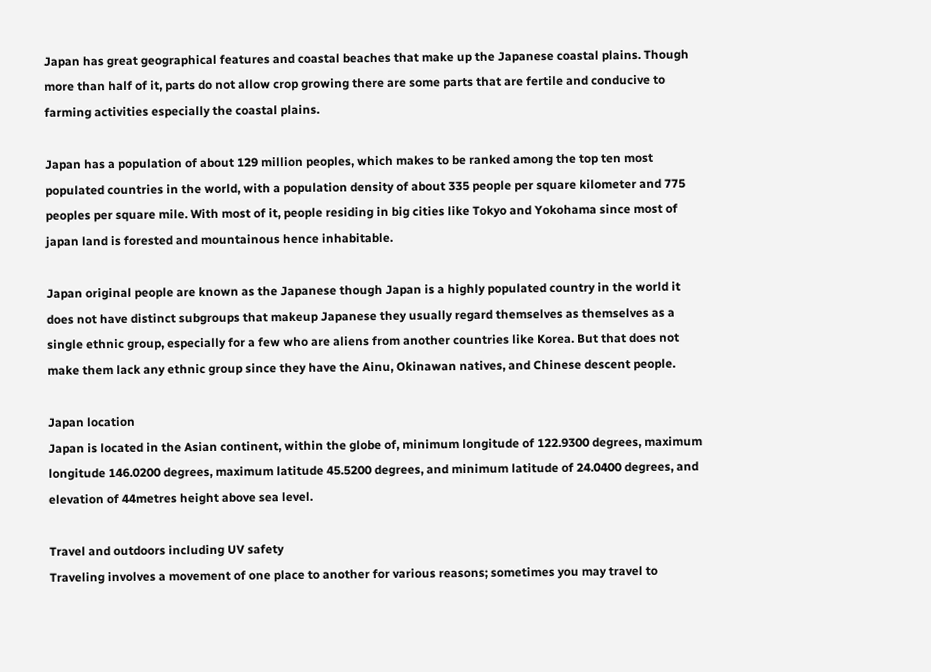Japan has great geographical features and coastal beaches that make up the Japanese coastal plains. Though more than half of it, parts do not allow crop growing there are some parts that are fertile and conducive to farming activities especially the coastal plains.

Japan has a population of about 129 million peoples, which makes to be ranked among the top ten most populated countries in the world, with a population density of about 335 people per square kilometer and 775 peoples per square mile. With most of it, people residing in big cities like Tokyo and Yokohama since most of japan land is forested and mountainous hence inhabitable.

Japan original people are known as the Japanese though Japan is a highly populated country in the world it does not have distinct subgroups that makeup Japanese they usually regard themselves as themselves as a single ethnic group, especially for a few who are aliens from another countries like Korea. But that does not make them lack any ethnic group since they have the Ainu, Okinawan natives, and Chinese descent people.

Japan location
Japan is located in the Asian continent, within the globe of, minimum longitude of 122.9300 degrees, maximum longitude 146.0200 degrees, maximum latitude 45.5200 degrees, and minimum latitude of 24.0400 degrees, and
elevation of 44metres height above sea level.

Travel and outdoors including UV safety
Traveling involves a movement of one place to another for various reasons; sometimes you may travel to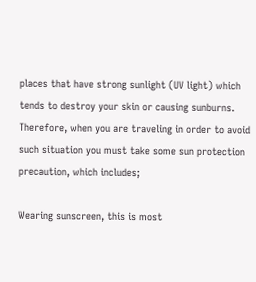places that have strong sunlight (UV light) which tends to destroy your skin or causing sunburns. Therefore, when you are traveling in order to avoid such situation you must take some sun protection precaution, which includes;

Wearing sunscreen, this is most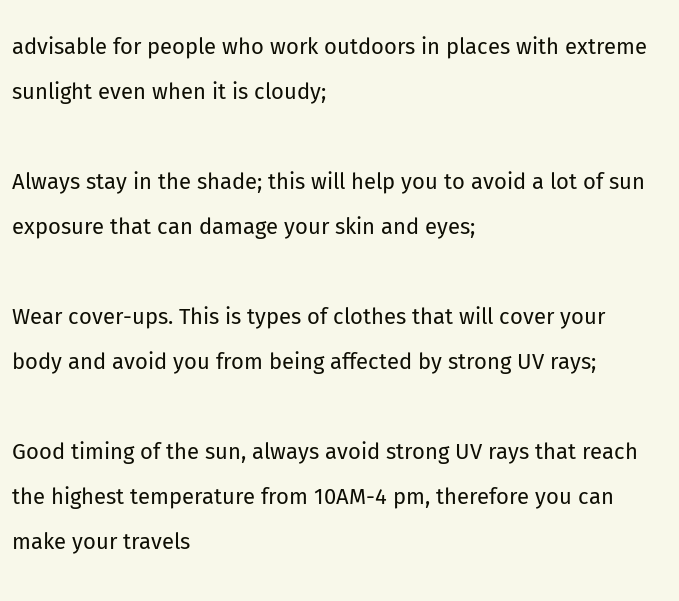advisable for people who work outdoors in places with extreme sunlight even when it is cloudy;

Always stay in the shade; this will help you to avoid a lot of sun exposure that can damage your skin and eyes;

Wear cover-ups. This is types of clothes that will cover your body and avoid you from being affected by strong UV rays;

Good timing of the sun, always avoid strong UV rays that reach the highest temperature from 10AM-4 pm, therefore you can make your travels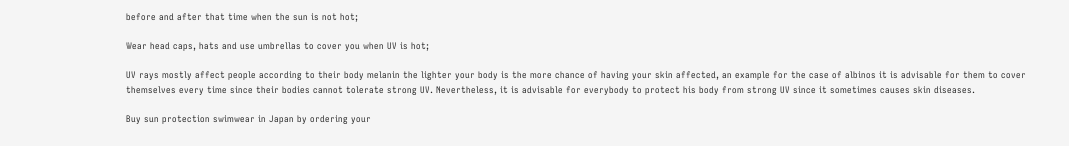before and after that time when the sun is not hot;

Wear head caps, hats and use umbrellas to cover you when UV is hot;

UV rays mostly affect people according to their body melanin the lighter your body is the more chance of having your skin affected, an example for the case of albinos it is advisable for them to cover themselves every time since their bodies cannot tolerate strong UV. Nevertheless, it is advisable for everybody to protect his body from strong UV since it sometimes causes skin diseases.

Buy sun protection swimwear in Japan by ordering your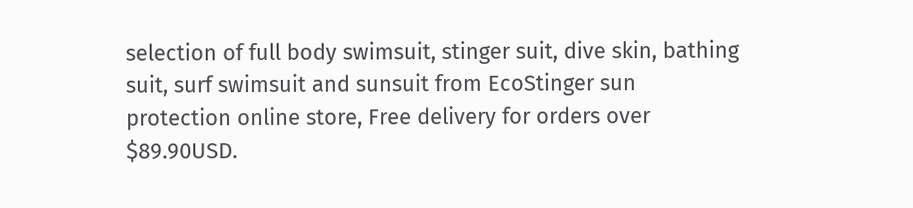selection of full body swimsuit, stinger suit, dive skin, bathing suit, surf swimsuit and sunsuit from EcoStinger sun protection online store, Free delivery for orders over $89.90USD.